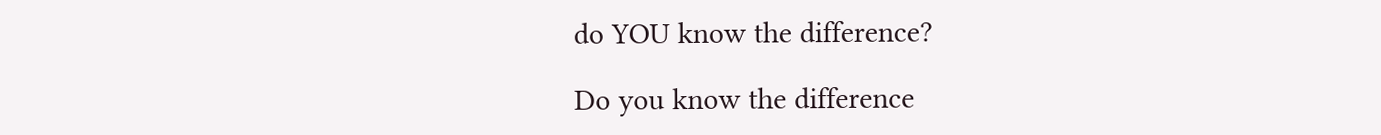do YOU know the difference?

Do you know the difference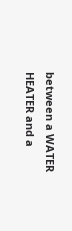between a WATER HEATER and a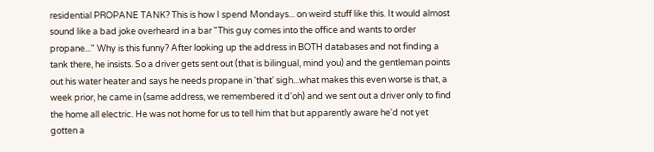residential PROPANE TANK? This is how I spend Mondays... on weird stuff like this. It would almost sound like a bad joke overheard in a bar "This guy comes into the office and wants to order propane..." Why is this funny? After looking up the address in BOTH databases and not finding a tank there, he insists. So a driver gets sent out (that is bilingual, mind you) and the gentleman points out his water heater and says he needs propane in 'that' sigh...what makes this even worse is that, a week prior, he came in (same address, we remembered it d'oh) and we sent out a driver only to find the home all electric. He was not home for us to tell him that but apparently aware he'd not yet gotten a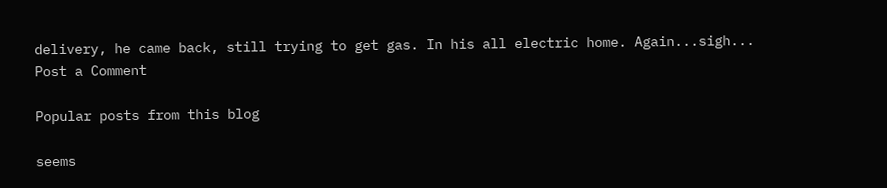delivery, he came back, still trying to get gas. In his all electric home. Again...sigh...
Post a Comment

Popular posts from this blog

seems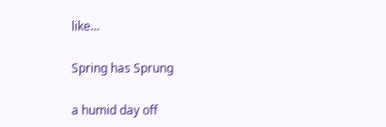like...

Spring has Sprung

a humid day off